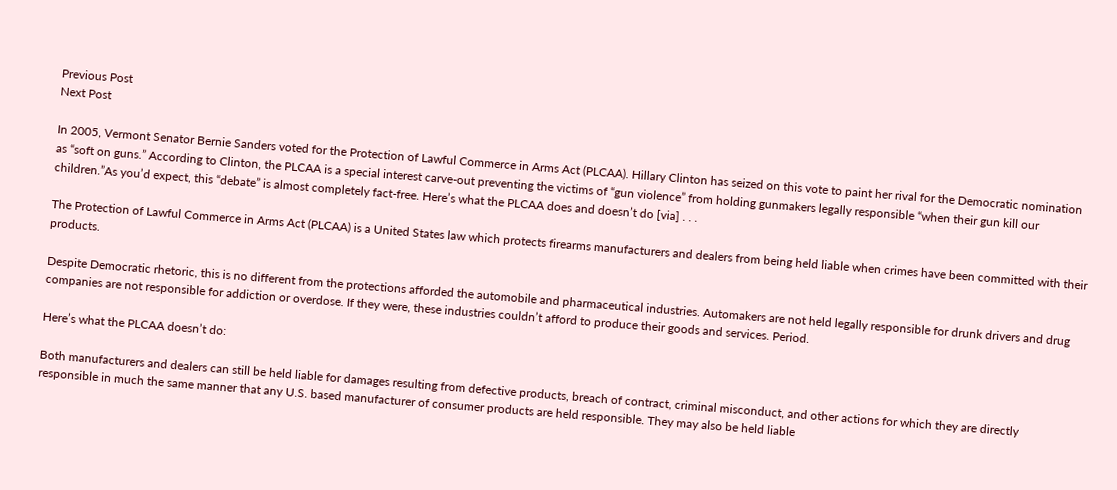Previous Post
Next Post

In 2005, Vermont Senator Bernie Sanders voted for the Protection of Lawful Commerce in Arms Act (PLCAA). Hillary Clinton has seized on this vote to paint her rival for the Democratic nomination as “soft on guns.” According to Clinton, the PLCAA is a special interest carve-out preventing the victims of “gun violence” from holding gunmakers legally responsible “when their gun kill our children.”As you’d expect, this “debate” is almost completely fact-free. Here’s what the PLCAA does and doesn’t do [via] . . .

The Protection of Lawful Commerce in Arms Act (PLCAA) is a United States law which protects firearms manufacturers and dealers from being held liable when crimes have been committed with their products.

Despite Democratic rhetoric, this is no different from the protections afforded the automobile and pharmaceutical industries. Automakers are not held legally responsible for drunk drivers and drug companies are not responsible for addiction or overdose. If they were, these industries couldn’t afford to produce their goods and services. Period.

Here’s what the PLCAA doesn’t do:

Both manufacturers and dealers can still be held liable for damages resulting from defective products, breach of contract, criminal misconduct, and other actions for which they are directly responsible in much the same manner that any U.S. based manufacturer of consumer products are held responsible. They may also be held liable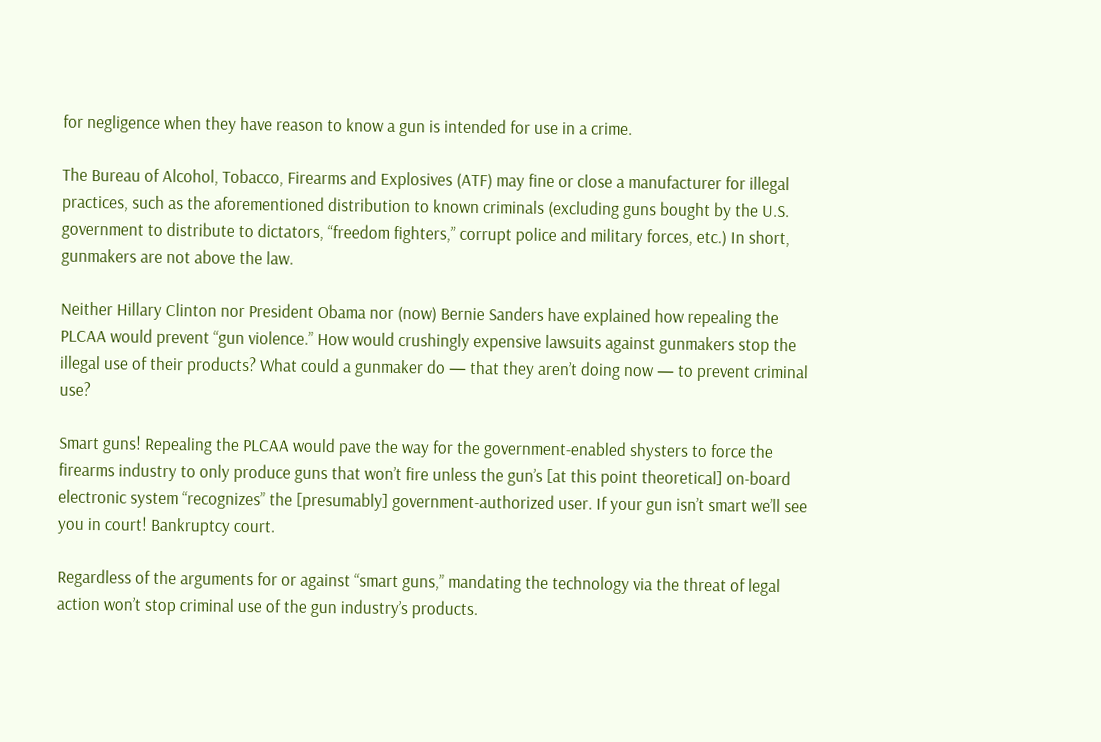for negligence when they have reason to know a gun is intended for use in a crime.

The Bureau of Alcohol, Tobacco, Firearms and Explosives (ATF) may fine or close a manufacturer for illegal practices, such as the aforementioned distribution to known criminals (excluding guns bought by the U.S. government to distribute to dictators, “freedom fighters,” corrupt police and military forces, etc.) In short, gunmakers are not above the law.

Neither Hillary Clinton nor President Obama nor (now) Bernie Sanders have explained how repealing the PLCAA would prevent “gun violence.” How would crushingly expensive lawsuits against gunmakers stop the illegal use of their products? What could a gunmaker do — that they aren’t doing now — to prevent criminal use?

Smart guns! Repealing the PLCAA would pave the way for the government-enabled shysters to force the firearms industry to only produce guns that won’t fire unless the gun’s [at this point theoretical] on-board electronic system “recognizes” the [presumably] government-authorized user. If your gun isn’t smart we’ll see you in court! Bankruptcy court.

Regardless of the arguments for or against “smart guns,” mandating the technology via the threat of legal action won’t stop criminal use of the gun industry’s products.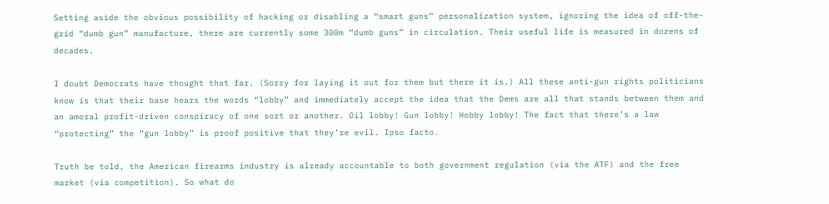Setting aside the obvious possibility of hacking or disabling a “smart guns” personalization system, ignoring the idea of off-the-grid “dumb gun” manufacture, there are currently some 300m “dumb guns” in circulation. Their useful life is measured in dozens of decades.

I doubt Democrats have thought that far. (Sorry for laying it out for them but there it is.) All these anti-gun rights politicians know is that their base hears the words “lobby” and immediately accept the idea that the Dems are all that stands between them and an amoral profit-driven conspiracy of one sort or another. Oil lobby! Gun lobby! Hobby lobby! The fact that there’s a law “protecting” the “gun lobby” is proof positive that they’re evil. Ipso facto.

Truth be told, the American firearms industry is already accountable to both government regulation (via the ATF) and the free market (via competition). So what do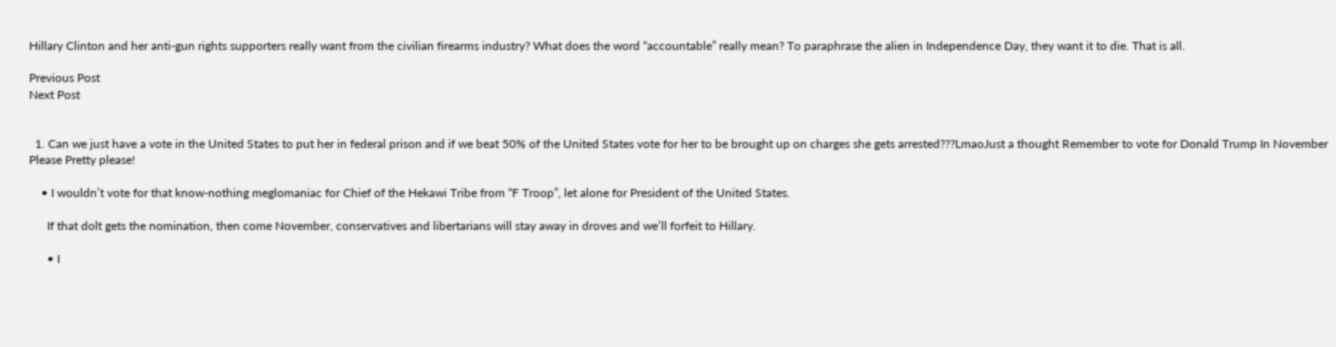Hillary Clinton and her anti-gun rights supporters really want from the civilian firearms industry? What does the word “accountable” really mean? To paraphrase the alien in Independence Day, they want it to die. That is all.

Previous Post
Next Post


  1. Can we just have a vote in the United States to put her in federal prison and if we beat 50% of the United States vote for her to be brought up on charges she gets arrested???LmaoJust a thought Remember to vote for Donald Trump In November Please Pretty please!

    • I wouldn’t vote for that know-nothing meglomaniac for Chief of the Hekawi Tribe from “F Troop”, let alone for President of the United States.

      If that dolt gets the nomination, then come November, conservatives and libertarians will stay away in droves and we’ll forfeit to Hillary.

      • I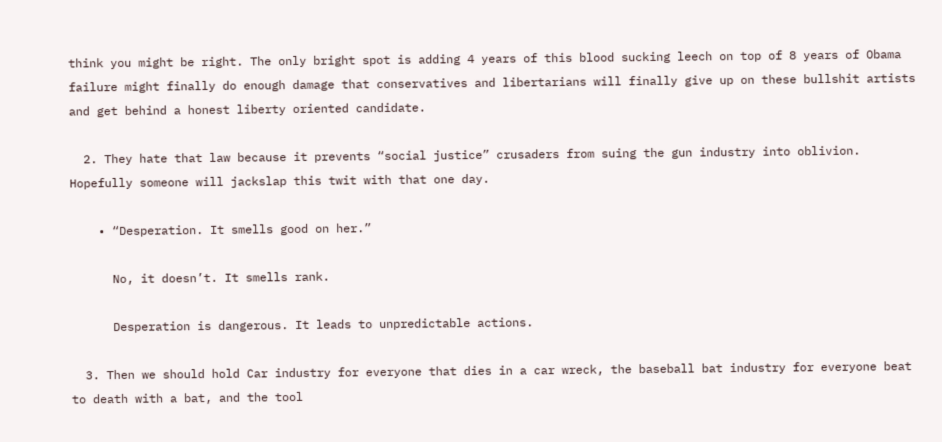think you might be right. The only bright spot is adding 4 years of this blood sucking leech on top of 8 years of Obama failure might finally do enough damage that conservatives and libertarians will finally give up on these bullshit artists and get behind a honest liberty oriented candidate.

  2. They hate that law because it prevents “social justice” crusaders from suing the gun industry into oblivion. Hopefully someone will jackslap this twit with that one day.

    • “Desperation. It smells good on her.”

      No, it doesn’t. It smells rank.

      Desperation is dangerous. It leads to unpredictable actions.

  3. Then we should hold Car industry for everyone that dies in a car wreck, the baseball bat industry for everyone beat to death with a bat, and the tool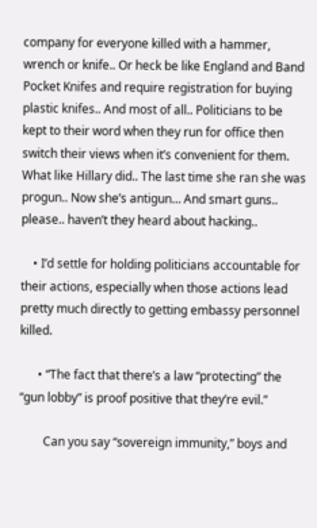company for everyone killed with a hammer, wrench or knife.. Or heck be like England and Band Pocket Knifes and require registration for buying plastic knifes.. And most of all.. Politicians to be kept to their word when they run for office then switch their views when it’s convenient for them. What like Hillary did.. The last time she ran she was progun.. Now she’s antigun… And smart guns.. please.. haven’t they heard about hacking..

    • I’d settle for holding politicians accountable for their actions, especially when those actions lead pretty much directly to getting embassy personnel killed.

      • “The fact that there’s a law “protecting” the “gun lobby” is proof positive that they’re evil.”

        Can you say “sovereign immunity,” boys and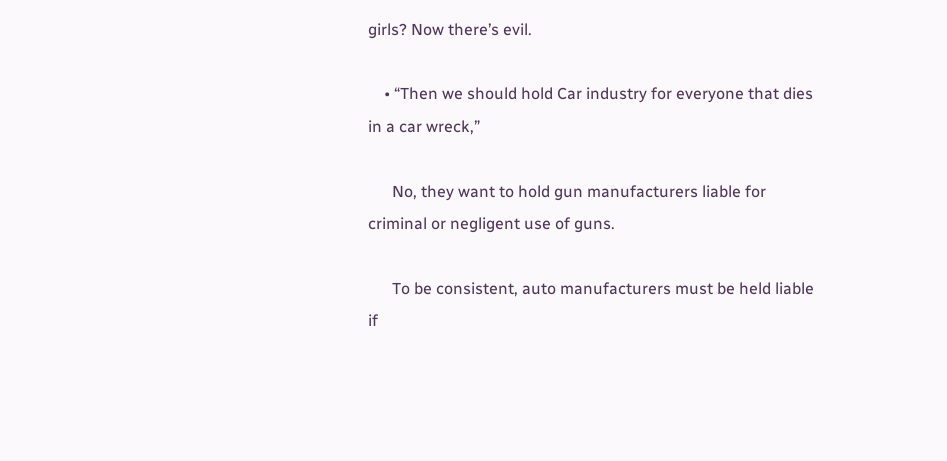girls? Now there’s evil.

    • “Then we should hold Car industry for everyone that dies in a car wreck,”

      No, they want to hold gun manufacturers liable for criminal or negligent use of guns.

      To be consistent, auto manufacturers must be held liable if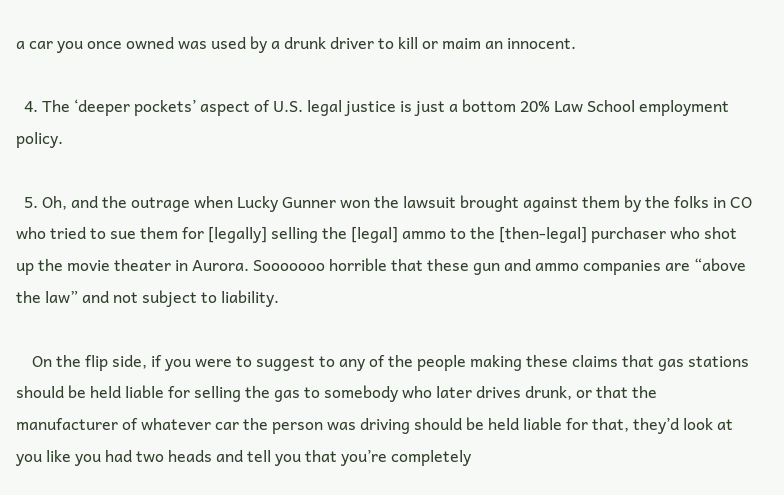a car you once owned was used by a drunk driver to kill or maim an innocent.

  4. The ‘deeper pockets’ aspect of U.S. legal justice is just a bottom 20% Law School employment policy.

  5. Oh, and the outrage when Lucky Gunner won the lawsuit brought against them by the folks in CO who tried to sue them for [legally] selling the [legal] ammo to the [then-legal] purchaser who shot up the movie theater in Aurora. Sooooooo horrible that these gun and ammo companies are “above the law” and not subject to liability.

    On the flip side, if you were to suggest to any of the people making these claims that gas stations should be held liable for selling the gas to somebody who later drives drunk, or that the manufacturer of whatever car the person was driving should be held liable for that, they’d look at you like you had two heads and tell you that you’re completely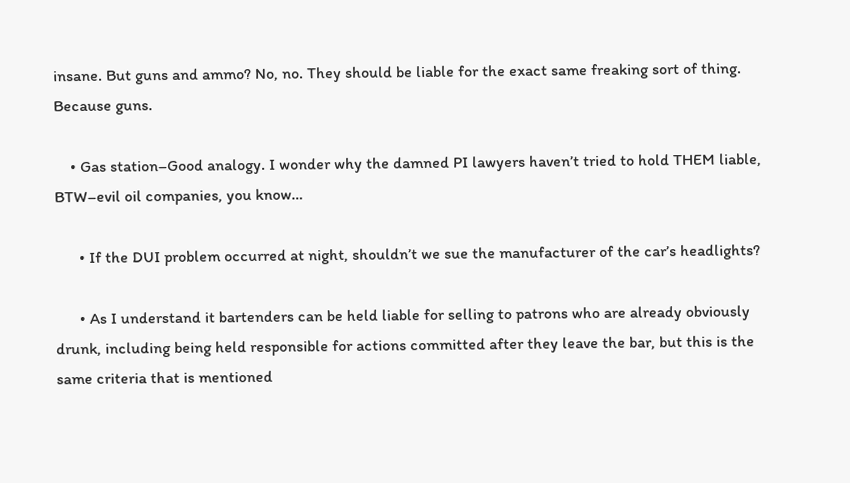insane. But guns and ammo? No, no. They should be liable for the exact same freaking sort of thing. Because guns.

    • Gas station–Good analogy. I wonder why the damned PI lawyers haven’t tried to hold THEM liable, BTW–evil oil companies, you know…

      • If the DUI problem occurred at night, shouldn’t we sue the manufacturer of the car’s headlights?

      • As I understand it bartenders can be held liable for selling to patrons who are already obviously drunk, including being held responsible for actions committed after they leave the bar, but this is the same criteria that is mentioned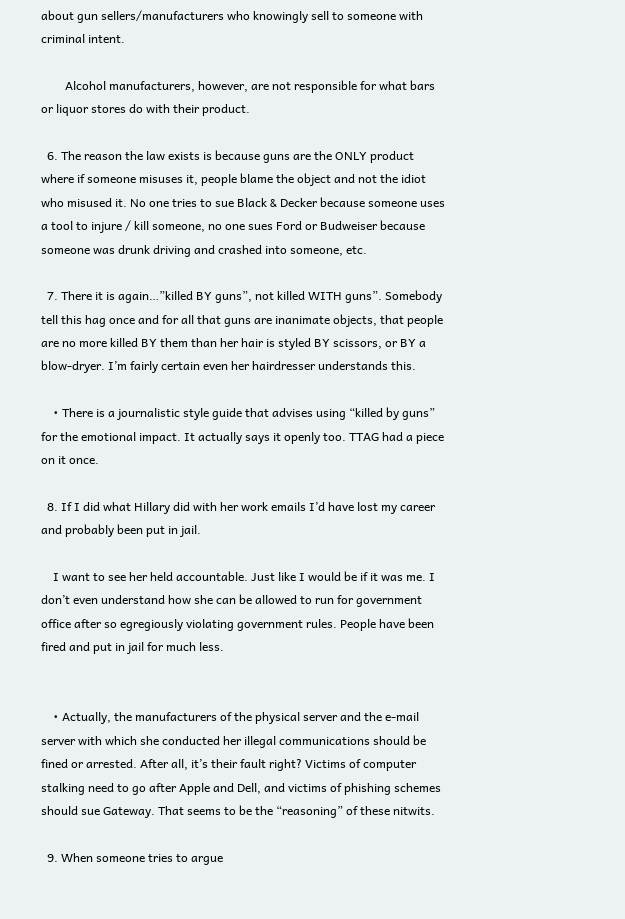about gun sellers/manufacturers who knowingly sell to someone with criminal intent.

        Alcohol manufacturers, however, are not responsible for what bars or liquor stores do with their product.

  6. The reason the law exists is because guns are the ONLY product where if someone misuses it, people blame the object and not the idiot who misused it. No one tries to sue Black & Decker because someone uses a tool to injure / kill someone, no one sues Ford or Budweiser because someone was drunk driving and crashed into someone, etc.

  7. There it is again…”killed BY guns”, not killed WITH guns”. Somebody tell this hag once and for all that guns are inanimate objects, that people are no more killed BY them than her hair is styled BY scissors, or BY a blow-dryer. I’m fairly certain even her hairdresser understands this.

    • There is a journalistic style guide that advises using “killed by guns” for the emotional impact. It actually says it openly too. TTAG had a piece on it once.

  8. If I did what Hillary did with her work emails I’d have lost my career and probably been put in jail.

    I want to see her held accountable. Just like I would be if it was me. I don’t even understand how she can be allowed to run for government office after so egregiously violating government rules. People have been fired and put in jail for much less.


    • Actually, the manufacturers of the physical server and the e-mail server with which she conducted her illegal communications should be fined or arrested. After all, it’s their fault right? Victims of computer stalking need to go after Apple and Dell, and victims of phishing schemes should sue Gateway. That seems to be the “reasoning” of these nitwits.

  9. When someone tries to argue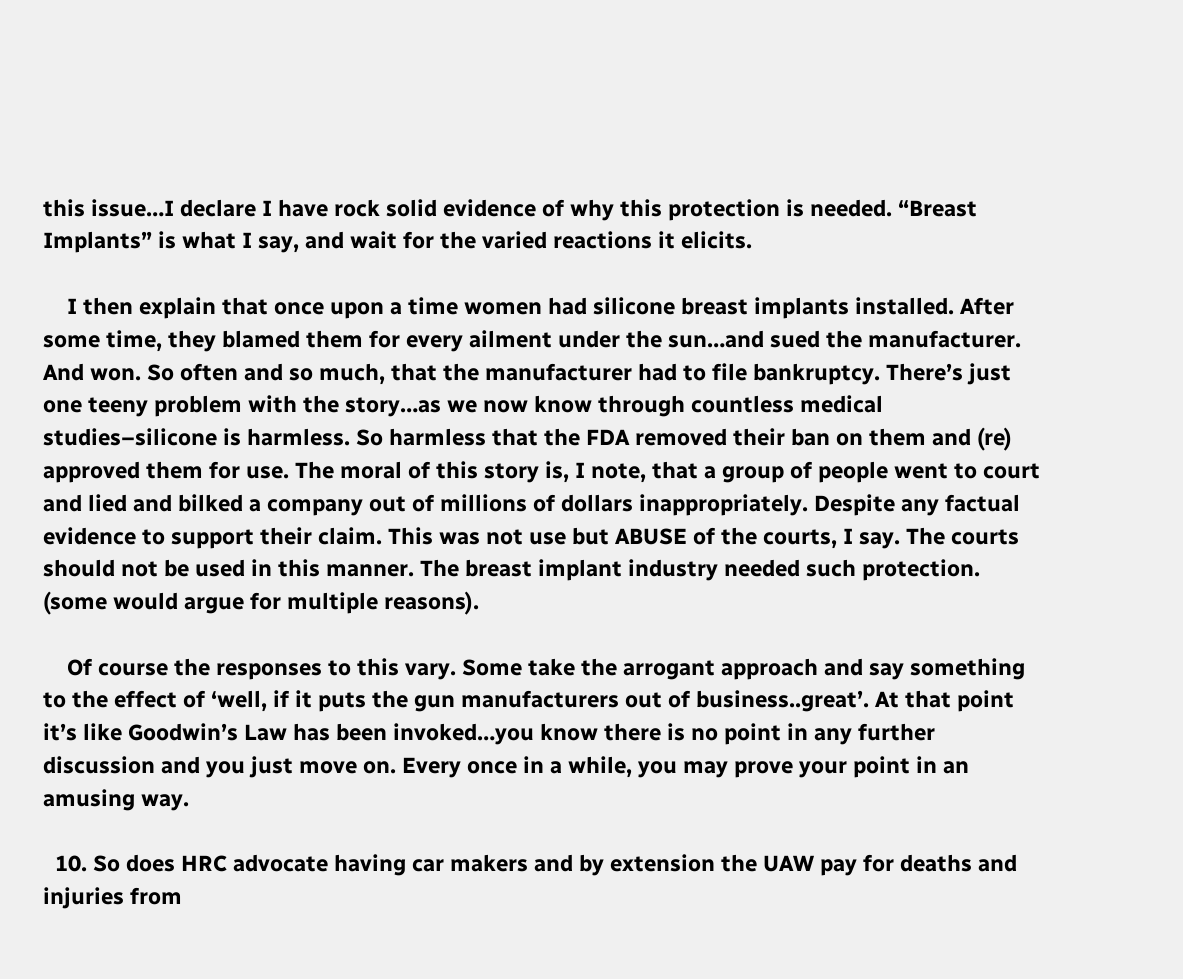this issue…I declare I have rock solid evidence of why this protection is needed. “Breast Implants” is what I say, and wait for the varied reactions it elicits.

    I then explain that once upon a time women had silicone breast implants installed. After some time, they blamed them for every ailment under the sun…and sued the manufacturer. And won. So often and so much, that the manufacturer had to file bankruptcy. There’s just one teeny problem with the story…as we now know through countless medical studies–silicone is harmless. So harmless that the FDA removed their ban on them and (re) approved them for use. The moral of this story is, I note, that a group of people went to court and lied and bilked a company out of millions of dollars inappropriately. Despite any factual evidence to support their claim. This was not use but ABUSE of the courts, I say. The courts should not be used in this manner. The breast implant industry needed such protection. (some would argue for multiple reasons).

    Of course the responses to this vary. Some take the arrogant approach and say something to the effect of ‘well, if it puts the gun manufacturers out of business..great’. At that point it’s like Goodwin’s Law has been invoked…you know there is no point in any further discussion and you just move on. Every once in a while, you may prove your point in an amusing way.

  10. So does HRC advocate having car makers and by extension the UAW pay for deaths and injuries from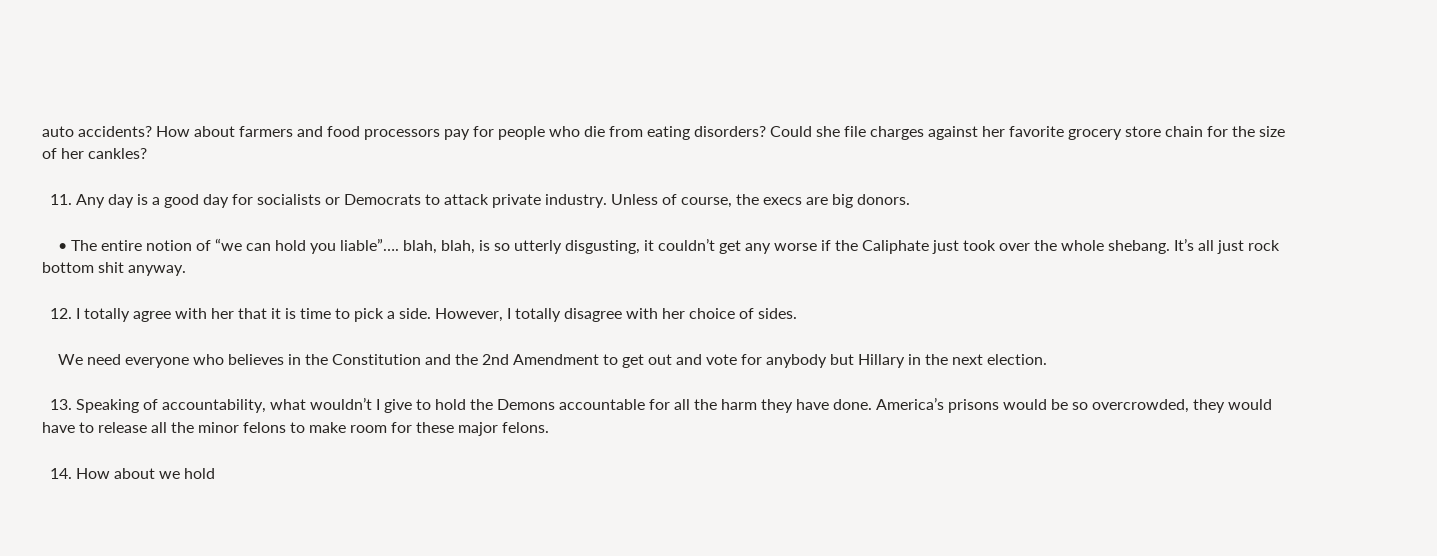auto accidents? How about farmers and food processors pay for people who die from eating disorders? Could she file charges against her favorite grocery store chain for the size of her cankles?

  11. Any day is a good day for socialists or Democrats to attack private industry. Unless of course, the execs are big donors.

    • The entire notion of “we can hold you liable”…. blah, blah, is so utterly disgusting, it couldn’t get any worse if the Caliphate just took over the whole shebang. It’s all just rock bottom shit anyway.

  12. I totally agree with her that it is time to pick a side. However, I totally disagree with her choice of sides.

    We need everyone who believes in the Constitution and the 2nd Amendment to get out and vote for anybody but Hillary in the next election.

  13. Speaking of accountability, what wouldn’t I give to hold the Demons accountable for all the harm they have done. America’s prisons would be so overcrowded, they would have to release all the minor felons to make room for these major felons.

  14. How about we hold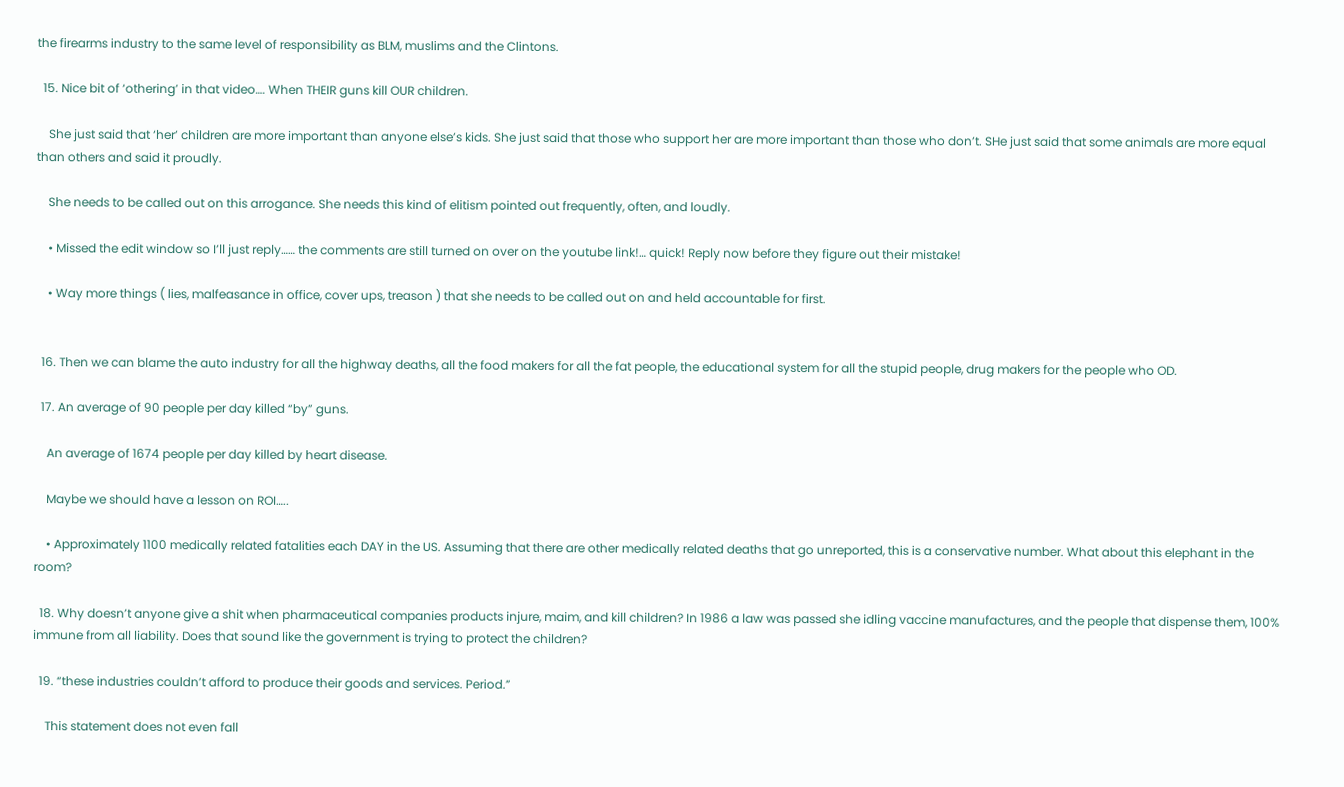the firearms industry to the same level of responsibility as BLM, muslims and the Clintons.

  15. Nice bit of ‘othering’ in that video…. When THEIR guns kill OUR children.

    She just said that ‘her’ children are more important than anyone else’s kids. She just said that those who support her are more important than those who don’t. SHe just said that some animals are more equal than others and said it proudly.

    She needs to be called out on this arrogance. She needs this kind of elitism pointed out frequently, often, and loudly.

    • Missed the edit window so I’ll just reply…… the comments are still turned on over on the youtube link!… quick! Reply now before they figure out their mistake!

    • Way more things ( lies, malfeasance in office, cover ups, treason ) that she needs to be called out on and held accountable for first.


  16. Then we can blame the auto industry for all the highway deaths, all the food makers for all the fat people, the educational system for all the stupid people, drug makers for the people who OD.

  17. An average of 90 people per day killed “by” guns.

    An average of 1674 people per day killed by heart disease.

    Maybe we should have a lesson on ROI…..

    • Approximately 1100 medically related fatalities each DAY in the US. Assuming that there are other medically related deaths that go unreported, this is a conservative number. What about this elephant in the room?

  18. Why doesn’t anyone give a shit when pharmaceutical companies products injure, maim, and kill children? In 1986 a law was passed she idling vaccine manufactures, and the people that dispense them, 100% immune from all liability. Does that sound like the government is trying to protect the children?

  19. “these industries couldn’t afford to produce their goods and services. Period.”

    This statement does not even fall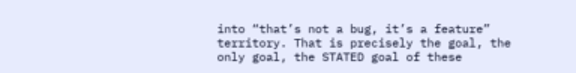into “that’s not a bug, it’s a feature” territory. That is precisely the goal, the only goal, the STATED goal of these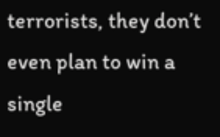terrorists, they don’t even plan to win a single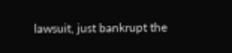lawsuit, just bankrupt the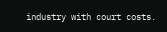industry with court costs.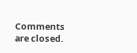Comments are closed.